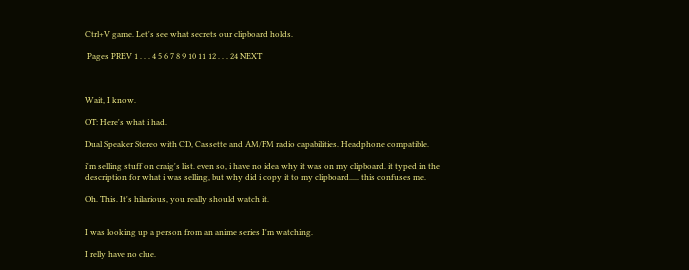Ctrl+V game. Let's see what secrets our clipboard holds.

 Pages PREV 1 . . . 4 5 6 7 8 9 10 11 12 . . . 24 NEXT



Wait, I know.

OT: Here's what i had.

Dual Speaker Stereo with CD, Cassette and AM/FM radio capabilities. Headphone compatible.

i'm selling stuff on craig's list. even so, i have no idea why it was on my clipboard. it typed in the description for what i was selling, but why did i copy it to my clipboard..... this confuses me.

Oh. This. It's hilarious, you really should watch it.


I was looking up a person from an anime series I'm watching.

I relly have no clue.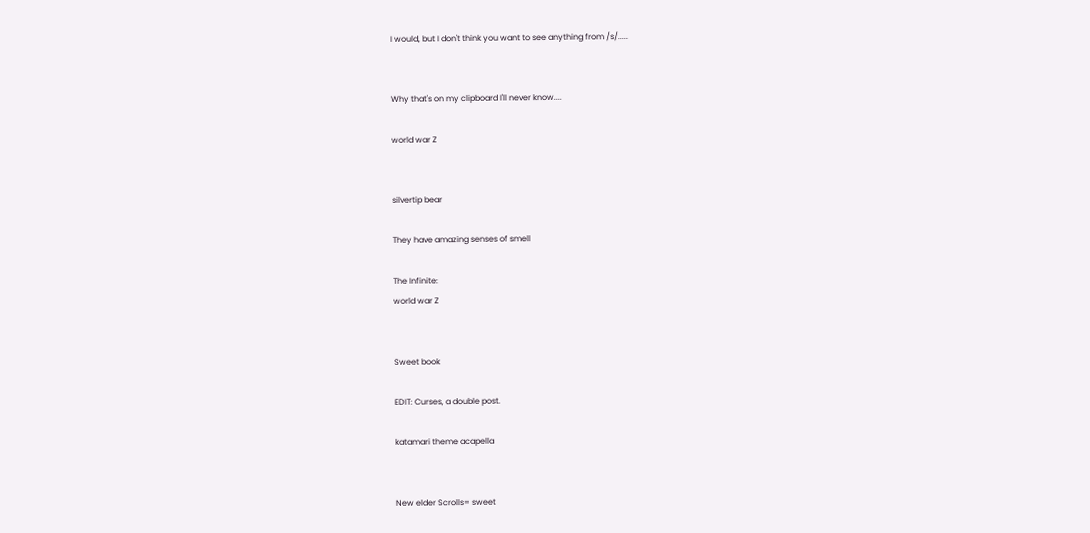I would, but I don't think you want to see anything from /s/.....


Why that's on my clipboard I'll never know....

world war Z


silvertip bear

They have amazing senses of smell

The Infinite:
world war Z


Sweet book

EDIT: Curses, a double post.

katamari theme acapella


New elder Scrolls= sweet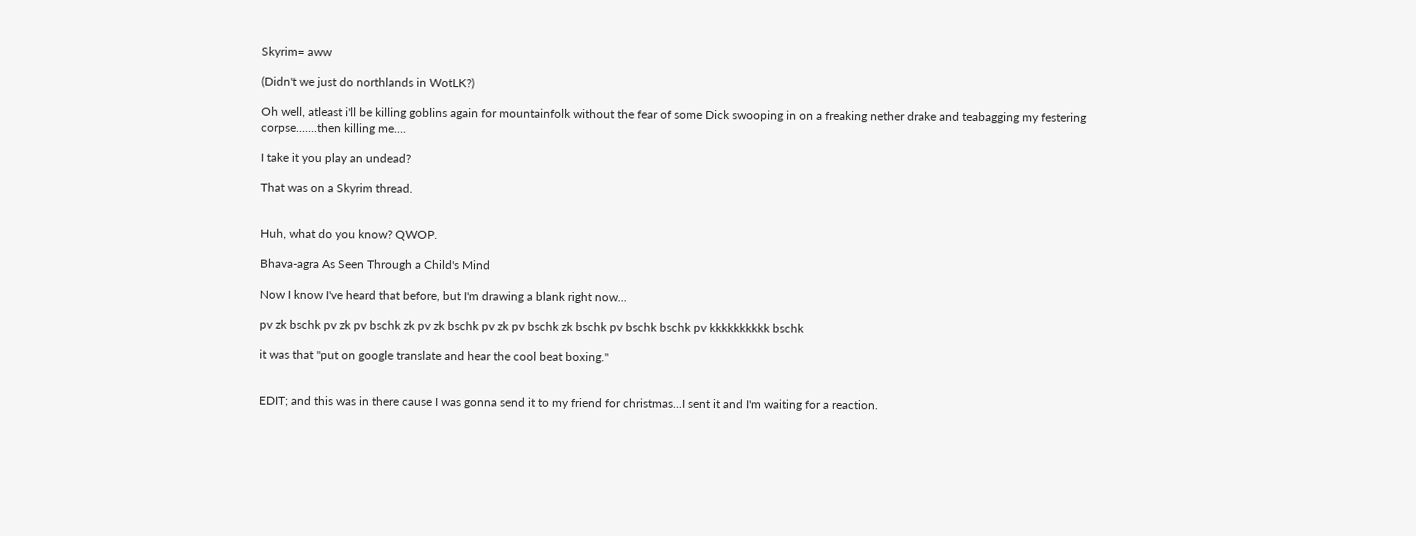Skyrim= aww

(Didn't we just do northlands in WotLK?)

Oh well, atleast i'll be killing goblins again for mountainfolk without the fear of some Dick swooping in on a freaking nether drake and teabagging my festering corpse.......then killing me....

I take it you play an undead?

That was on a Skyrim thread.


Huh, what do you know? QWOP.

Bhava-agra As Seen Through a Child's Mind

Now I know I've heard that before, but I'm drawing a blank right now...

pv zk bschk pv zk pv bschk zk pv zk bschk pv zk pv bschk zk bschk pv bschk bschk pv kkkkkkkkkk bschk

it was that "put on google translate and hear the cool beat boxing."


EDIT; and this was in there cause I was gonna send it to my friend for christmas...I sent it and I'm waiting for a reaction.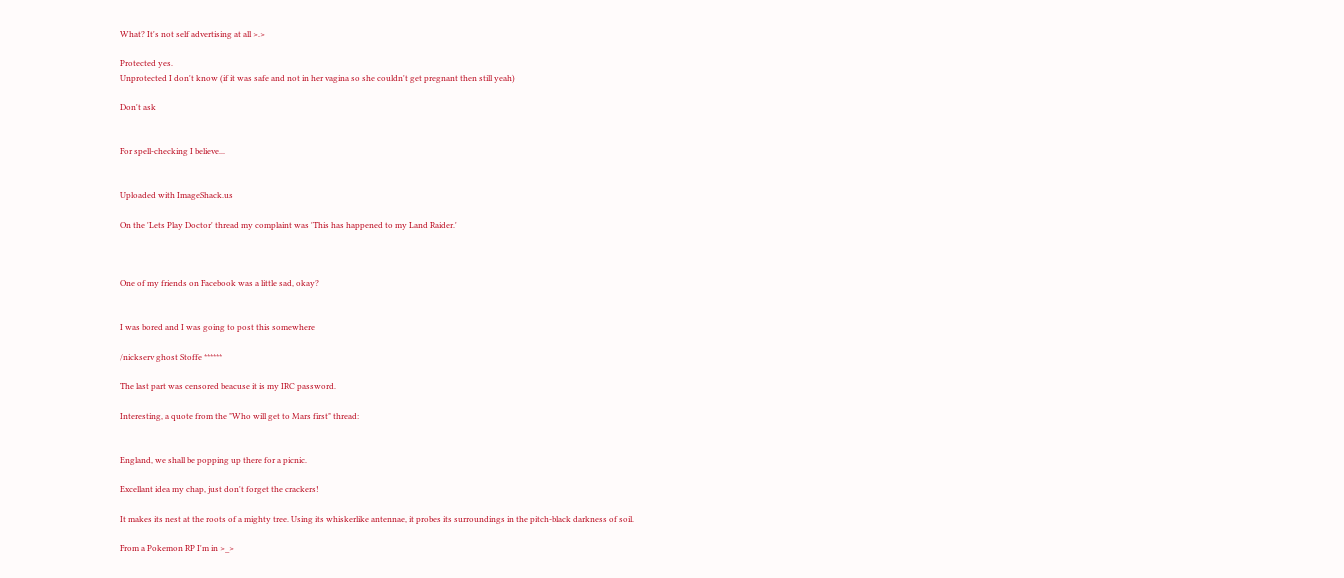What? It's not self advertising at all >.>

Protected yes.
Unprotected I don't know (if it was safe and not in her vagina so she couldn't get pregnant then still yeah)

Don't ask


For spell-checking I believe...


Uploaded with ImageShack.us

On the 'Lets Play Doctor' thread my complaint was 'This has happened to my Land Raider.'



One of my friends on Facebook was a little sad, okay?


I was bored and I was going to post this somewhere

/nickserv ghost Stoffe ******

The last part was censored beacuse it is my IRC password.

Interesting, a quote from the "Who will get to Mars first" thread:


England, we shall be popping up there for a picnic.

Excellant idea my chap, just don't forget the crackers!

It makes its nest at the roots of a mighty tree. Using its whiskerlike antennae, it probes its surroundings in the pitch-black darkness of soil.

From a Pokemon RP I'm in >_>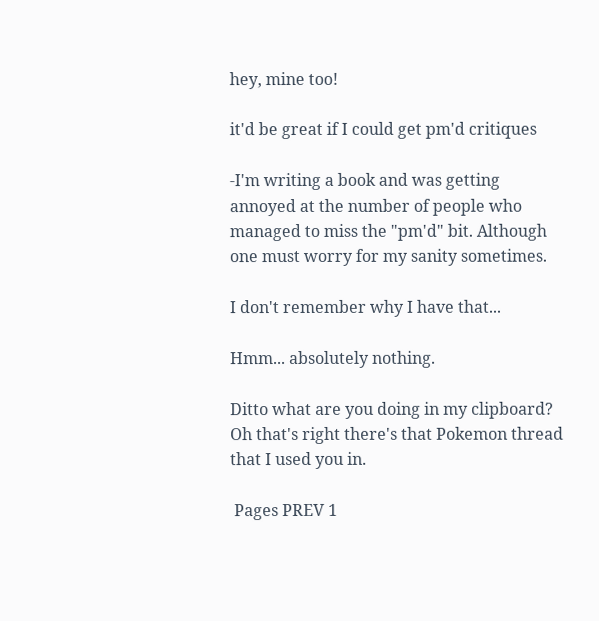hey, mine too!

it'd be great if I could get pm'd critiques

-I'm writing a book and was getting annoyed at the number of people who managed to miss the "pm'd" bit. Although one must worry for my sanity sometimes.

I don't remember why I have that...

Hmm... absolutely nothing.

Ditto what are you doing in my clipboard? Oh that's right there's that Pokemon thread that I used you in.

 Pages PREV 1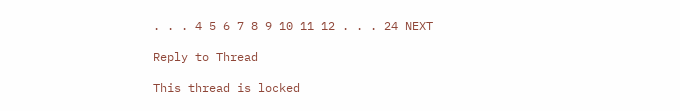. . . 4 5 6 7 8 9 10 11 12 . . . 24 NEXT

Reply to Thread

This thread is locked